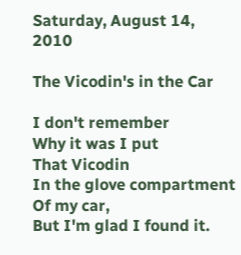Saturday, August 14, 2010

The Vicodin's in the Car

I don't remember
Why it was I put
That Vicodin
In the glove compartment
Of my car,
But I'm glad I found it.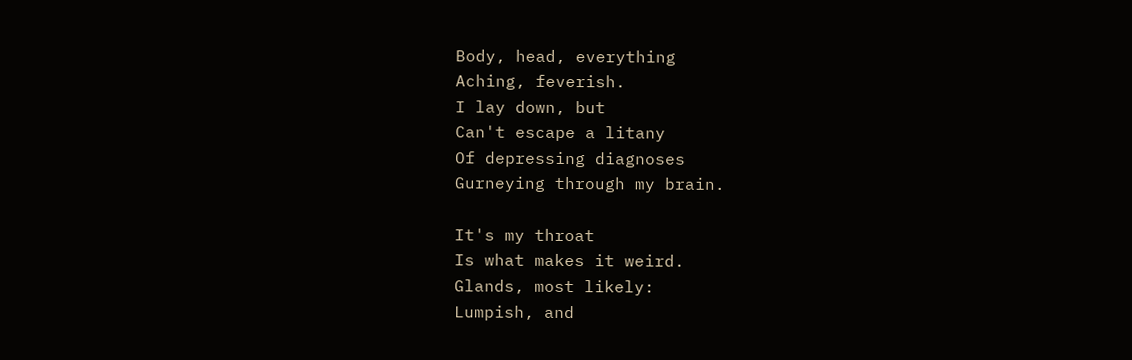Body, head, everything
Aching, feverish.
I lay down, but
Can't escape a litany
Of depressing diagnoses
Gurneying through my brain.

It's my throat
Is what makes it weird.
Glands, most likely:
Lumpish, and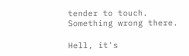tender to touch.
Something wrong there.

Hell, it's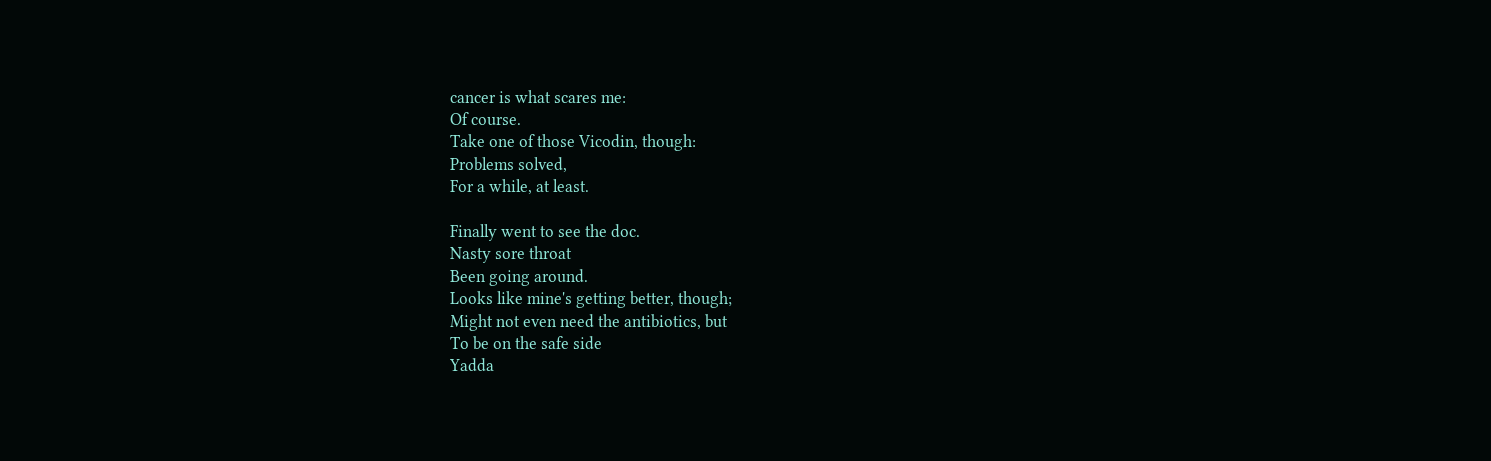cancer is what scares me:
Of course.
Take one of those Vicodin, though:
Problems solved,
For a while, at least.

Finally went to see the doc.
Nasty sore throat
Been going around.
Looks like mine's getting better, though;
Might not even need the antibiotics, but
To be on the safe side
Yadda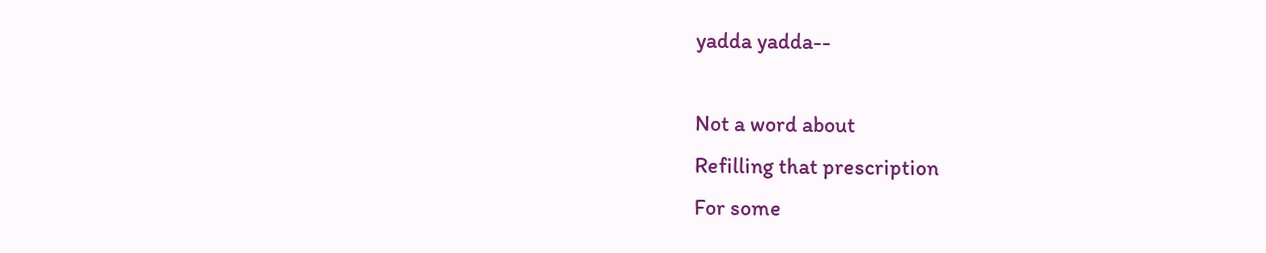yadda yadda--

Not a word about
Refilling that prescription
For some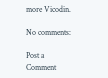more Vicodin.

No comments:

Post a Comment